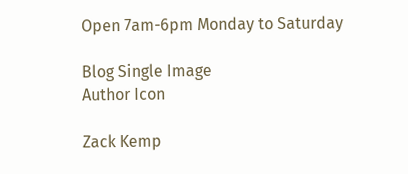Open 7am-6pm Monday to Saturday

Blog Single Image
Author Icon

Zack Kemp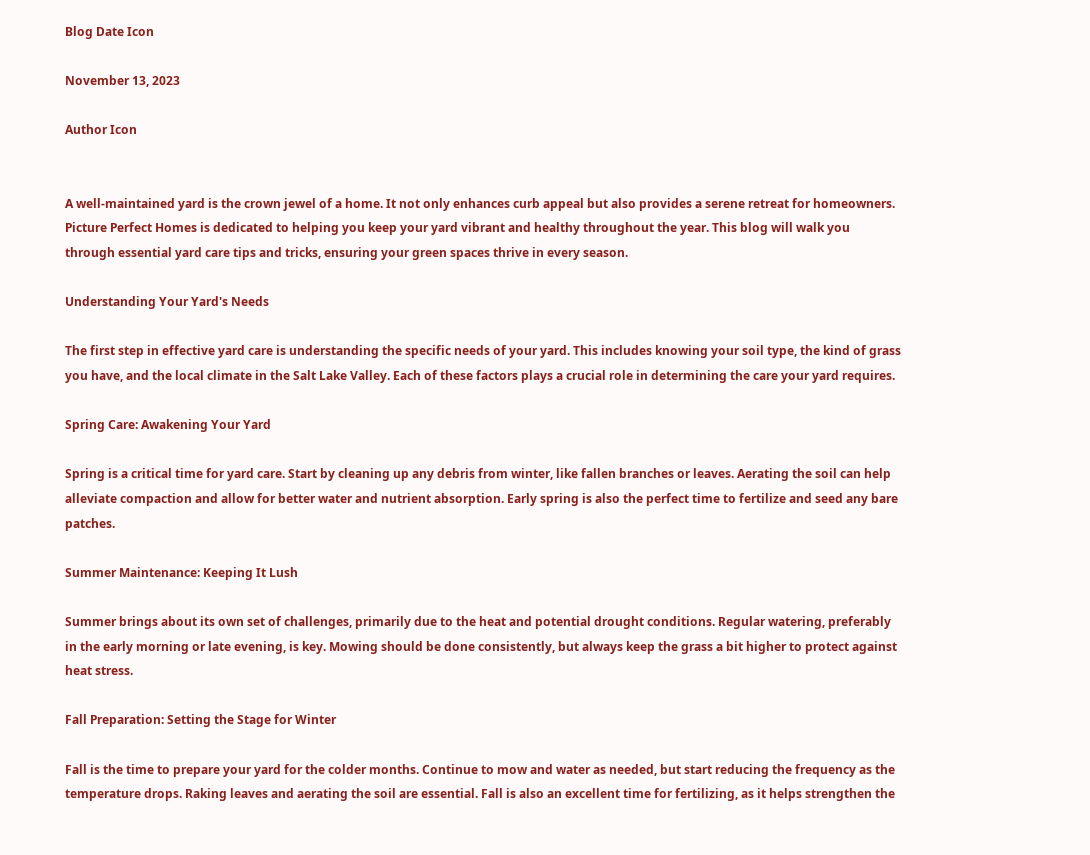Blog Date Icon

November 13, 2023

Author Icon


A well-maintained yard is the crown jewel of a home. It not only enhances curb appeal but also provides a serene retreat for homeowners. Picture Perfect Homes is dedicated to helping you keep your yard vibrant and healthy throughout the year. This blog will walk you through essential yard care tips and tricks, ensuring your green spaces thrive in every season.

Understanding Your Yard's Needs

The first step in effective yard care is understanding the specific needs of your yard. This includes knowing your soil type, the kind of grass you have, and the local climate in the Salt Lake Valley. Each of these factors plays a crucial role in determining the care your yard requires.

Spring Care: Awakening Your Yard

Spring is a critical time for yard care. Start by cleaning up any debris from winter, like fallen branches or leaves. Aerating the soil can help alleviate compaction and allow for better water and nutrient absorption. Early spring is also the perfect time to fertilize and seed any bare patches.

Summer Maintenance: Keeping It Lush

Summer brings about its own set of challenges, primarily due to the heat and potential drought conditions. Regular watering, preferably in the early morning or late evening, is key. Mowing should be done consistently, but always keep the grass a bit higher to protect against heat stress.

Fall Preparation: Setting the Stage for Winter

Fall is the time to prepare your yard for the colder months. Continue to mow and water as needed, but start reducing the frequency as the temperature drops. Raking leaves and aerating the soil are essential. Fall is also an excellent time for fertilizing, as it helps strengthen the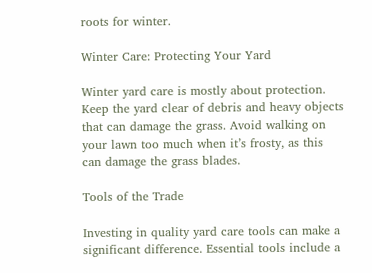roots for winter.

Winter Care: Protecting Your Yard

Winter yard care is mostly about protection. Keep the yard clear of debris and heavy objects that can damage the grass. Avoid walking on your lawn too much when it’s frosty, as this can damage the grass blades.

Tools of the Trade

Investing in quality yard care tools can make a significant difference. Essential tools include a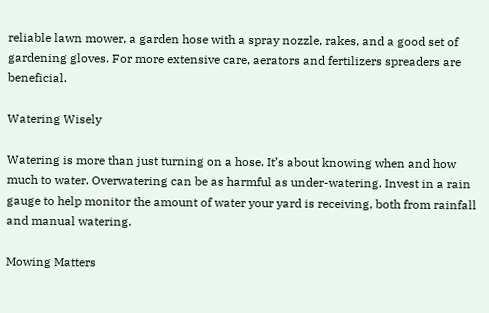reliable lawn mower, a garden hose with a spray nozzle, rakes, and a good set of gardening gloves. For more extensive care, aerators and fertilizers spreaders are beneficial.

Watering Wisely

Watering is more than just turning on a hose. It’s about knowing when and how much to water. Overwatering can be as harmful as under-watering. Invest in a rain gauge to help monitor the amount of water your yard is receiving, both from rainfall and manual watering.

Mowing Matters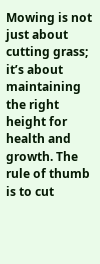Mowing is not just about cutting grass; it’s about maintaining the right height for health and growth. The rule of thumb is to cut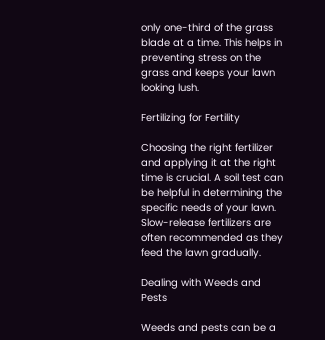only one-third of the grass blade at a time. This helps in preventing stress on the grass and keeps your lawn looking lush.

Fertilizing for Fertility

Choosing the right fertilizer and applying it at the right time is crucial. A soil test can be helpful in determining the specific needs of your lawn. Slow-release fertilizers are often recommended as they feed the lawn gradually.

Dealing with Weeds and Pests

Weeds and pests can be a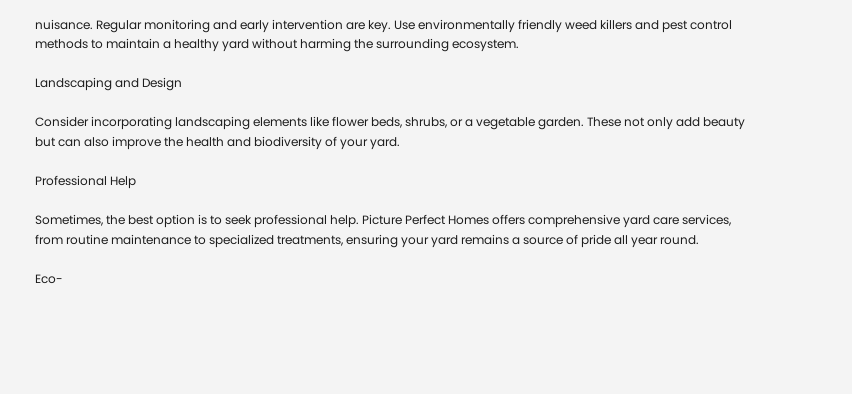nuisance. Regular monitoring and early intervention are key. Use environmentally friendly weed killers and pest control methods to maintain a healthy yard without harming the surrounding ecosystem.

Landscaping and Design

Consider incorporating landscaping elements like flower beds, shrubs, or a vegetable garden. These not only add beauty but can also improve the health and biodiversity of your yard.

Professional Help

Sometimes, the best option is to seek professional help. Picture Perfect Homes offers comprehensive yard care services, from routine maintenance to specialized treatments, ensuring your yard remains a source of pride all year round.

Eco-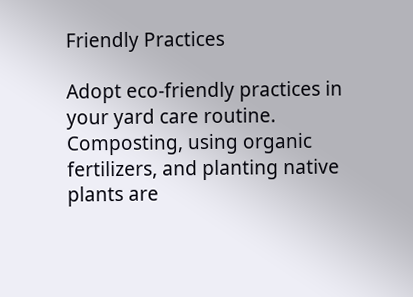Friendly Practices

Adopt eco-friendly practices in your yard care routine. Composting, using organic fertilizers, and planting native plants are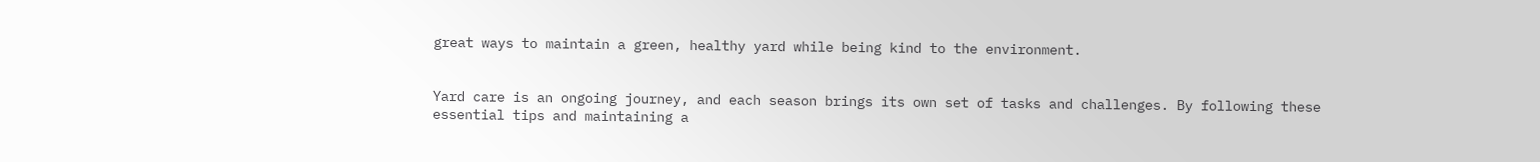great ways to maintain a green, healthy yard while being kind to the environment.


Yard care is an ongoing journey, and each season brings its own set of tasks and challenges. By following these essential tips and maintaining a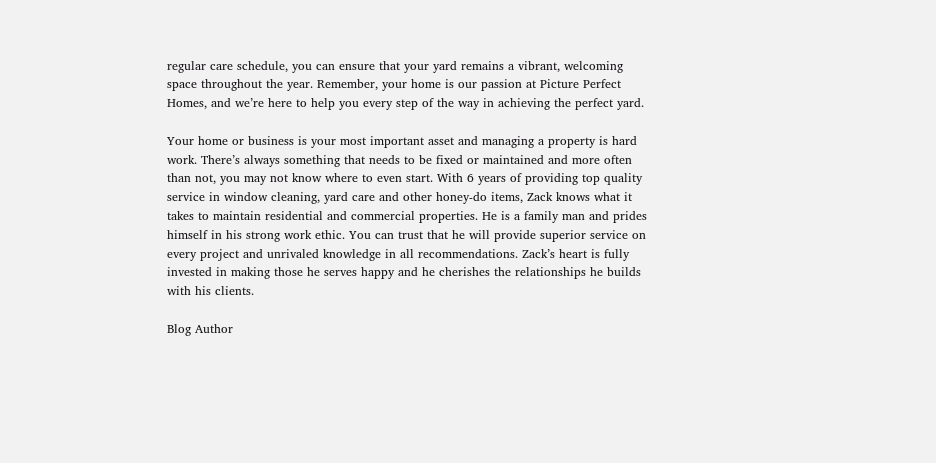regular care schedule, you can ensure that your yard remains a vibrant, welcoming space throughout the year. Remember, your home is our passion at Picture Perfect Homes, and we’re here to help you every step of the way in achieving the perfect yard.

Your home or business is your most important asset and managing a property is hard work. There’s always something that needs to be fixed or maintained and more often than not, you may not know where to even start. With 6 years of providing top quality service in window cleaning, yard care and other honey-do items, Zack knows what it takes to maintain residential and commercial properties. He is a family man and prides himself in his strong work ethic. You can trust that he will provide superior service on every project and unrivaled knowledge in all recommendations. Zack’s heart is fully invested in making those he serves happy and he cherishes the relationships he builds with his clients.

Blog Author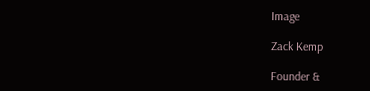Image

Zack Kemp

Founder &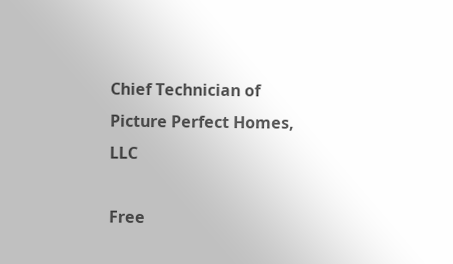Chief Technician of Picture Perfect Homes, LLC

Free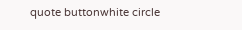quote buttonwhite circle